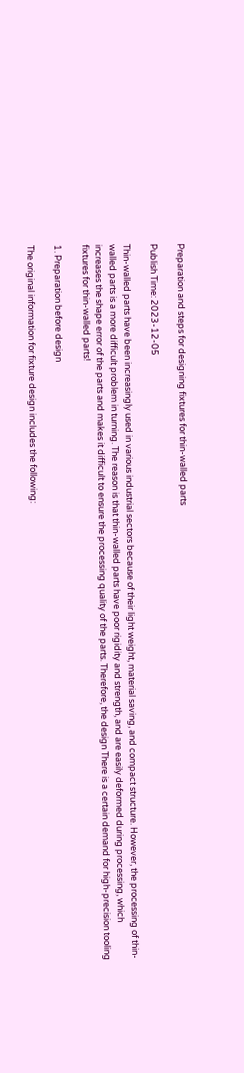Preparation and steps for designing fixtures for thin-walled parts

Publish Time: 2023-12-05

Thin-walled parts have been increasingly used in various industrial sectors because of their light weight, material saving, and compact structure. However, the processing of thin-walled parts is a more difficult problem in turning. The reason is that thin-walled parts have poor rigidity and strength, and are easily deformed during processing, which increases the shape error of the parts and makes it difficult to ensure the processing quality of the parts. Therefore, the design There is a certain demand for high-precision tooling fixtures for thin-walled parts!

1. Preparation before design

The original information for fixture design includes the following: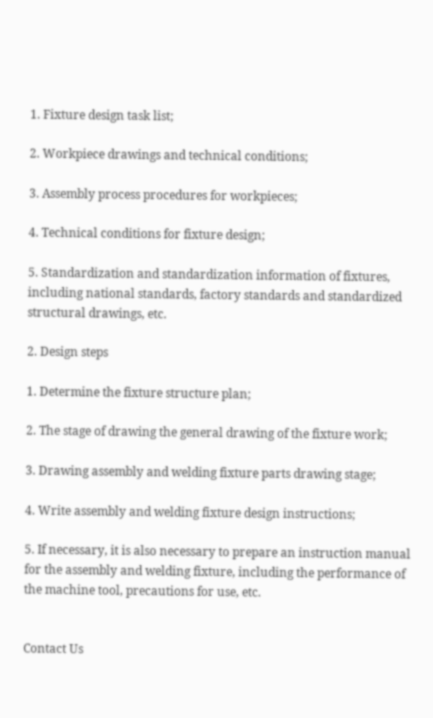1. Fixture design task list;

2. Workpiece drawings and technical conditions;

3. Assembly process procedures for workpieces;

4. Technical conditions for fixture design;

5. Standardization and standardization information of fixtures, including national standards, factory standards and standardized structural drawings, etc.

2. Design steps

1. Determine the fixture structure plan;

2. The stage of drawing the general drawing of the fixture work;

3. Drawing assembly and welding fixture parts drawing stage;

4. Write assembly and welding fixture design instructions;

5. If necessary, it is also necessary to prepare an instruction manual for the assembly and welding fixture, including the performance of the machine tool, precautions for use, etc.


Contact Us